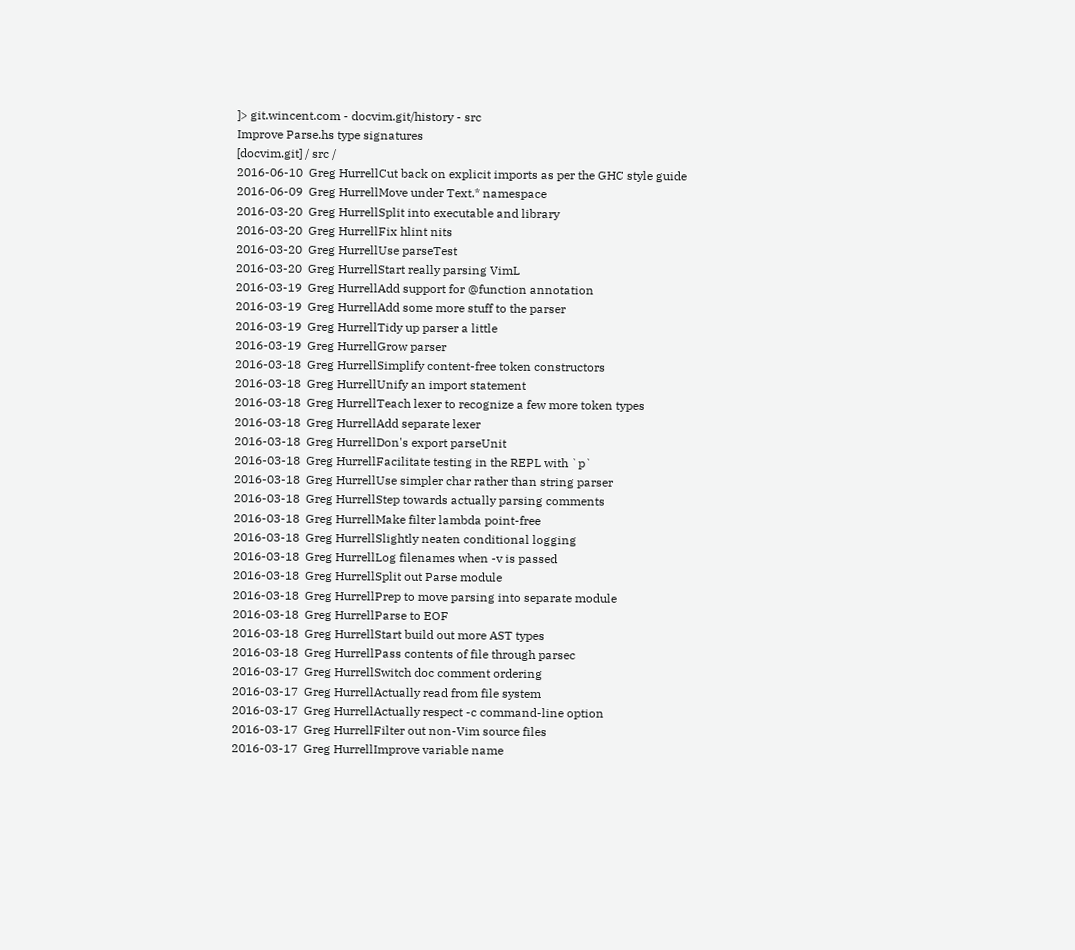]> git.wincent.com - docvim.git/history - src
Improve Parse.hs type signatures
[docvim.git] / src /
2016-06-10  Greg HurrellCut back on explicit imports as per the GHC style guide
2016-06-09  Greg HurrellMove under Text.* namespace
2016-03-20  Greg HurrellSplit into executable and library
2016-03-20  Greg HurrellFix hlint nits
2016-03-20  Greg HurrellUse parseTest
2016-03-20  Greg HurrellStart really parsing VimL
2016-03-19  Greg HurrellAdd support for @function annotation
2016-03-19  Greg HurrellAdd some more stuff to the parser
2016-03-19  Greg HurrellTidy up parser a little
2016-03-19  Greg HurrellGrow parser
2016-03-18  Greg HurrellSimplify content-free token constructors
2016-03-18  Greg HurrellUnify an import statement
2016-03-18  Greg HurrellTeach lexer to recognize a few more token types
2016-03-18  Greg HurrellAdd separate lexer
2016-03-18  Greg HurrellDon's export parseUnit
2016-03-18  Greg HurrellFacilitate testing in the REPL with `p`
2016-03-18  Greg HurrellUse simpler char rather than string parser
2016-03-18  Greg HurrellStep towards actually parsing comments
2016-03-18  Greg HurrellMake filter lambda point-free
2016-03-18  Greg HurrellSlightly neaten conditional logging
2016-03-18  Greg HurrellLog filenames when -v is passed
2016-03-18  Greg HurrellSplit out Parse module
2016-03-18  Greg HurrellPrep to move parsing into separate module
2016-03-18  Greg HurrellParse to EOF
2016-03-18  Greg HurrellStart build out more AST types
2016-03-18  Greg HurrellPass contents of file through parsec
2016-03-17  Greg HurrellSwitch doc comment ordering
2016-03-17  Greg HurrellActually read from file system
2016-03-17  Greg HurrellActually respect -c command-line option
2016-03-17  Greg HurrellFilter out non-Vim source files
2016-03-17  Greg HurrellImprove variable name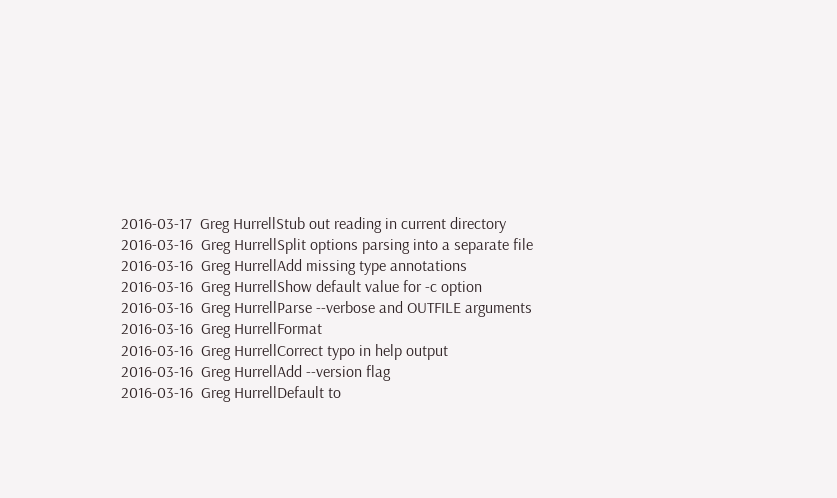2016-03-17  Greg HurrellStub out reading in current directory
2016-03-16  Greg HurrellSplit options parsing into a separate file
2016-03-16  Greg HurrellAdd missing type annotations
2016-03-16  Greg HurrellShow default value for -c option
2016-03-16  Greg HurrellParse --verbose and OUTFILE arguments
2016-03-16  Greg HurrellFormat
2016-03-16  Greg HurrellCorrect typo in help output
2016-03-16  Greg HurrellAdd --version flag
2016-03-16  Greg HurrellDefault to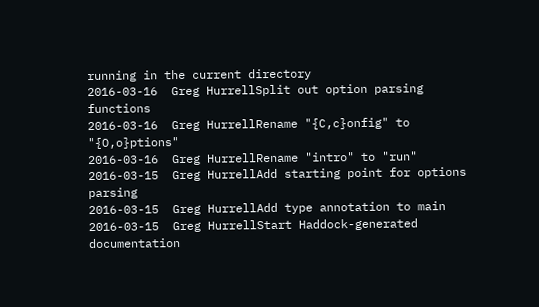running in the current directory
2016-03-16  Greg HurrellSplit out option parsing functions
2016-03-16  Greg HurrellRename "{C,c}onfig" to "{O,o}ptions"
2016-03-16  Greg HurrellRename "intro" to "run"
2016-03-15  Greg HurrellAdd starting point for options parsing
2016-03-15  Greg HurrellAdd type annotation to main
2016-03-15  Greg HurrellStart Haddock-generated documentation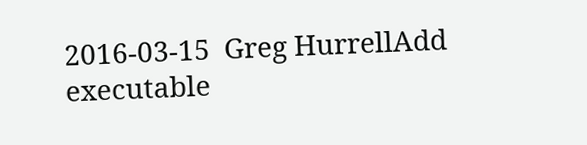2016-03-15  Greg HurrellAdd executable